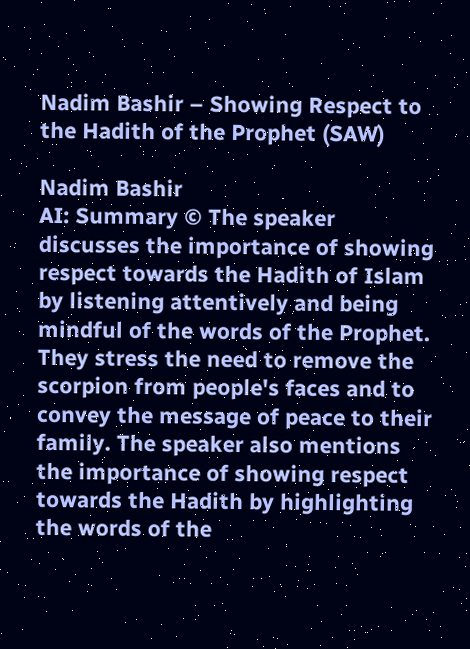Nadim Bashir – Showing Respect to the Hadith of the Prophet (SAW)

Nadim Bashir
AI: Summary © The speaker discusses the importance of showing respect towards the Hadith of Islam by listening attentively and being mindful of the words of the Prophet. They stress the need to remove the scorpion from people's faces and to convey the message of peace to their family. The speaker also mentions the importance of showing respect towards the Hadith by highlighting the words of the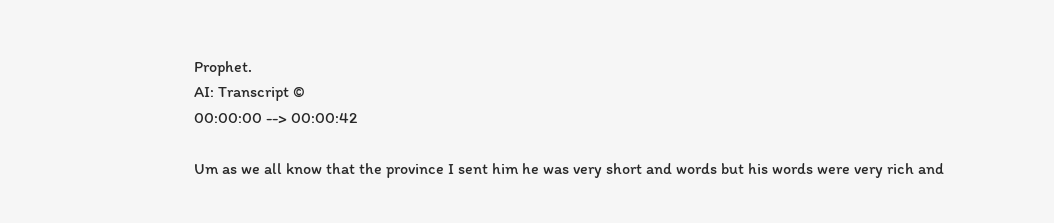Prophet.
AI: Transcript ©
00:00:00 --> 00:00:42

Um as we all know that the province I sent him he was very short and words but his words were very rich and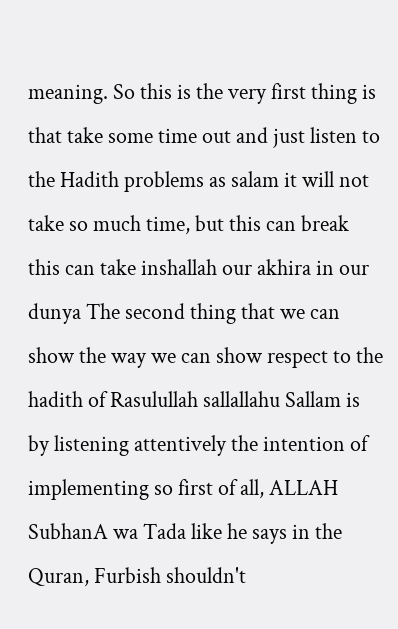meaning. So this is the very first thing is that take some time out and just listen to the Hadith problems as salam it will not take so much time, but this can break this can take inshallah our akhira in our dunya The second thing that we can show the way we can show respect to the hadith of Rasulullah sallallahu Sallam is by listening attentively the intention of implementing so first of all, ALLAH SubhanA wa Tada like he says in the Quran, Furbish shouldn't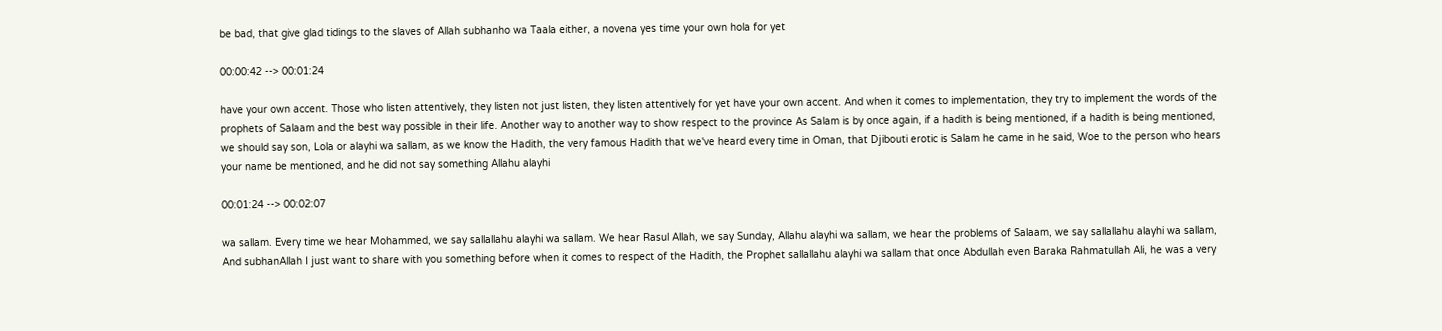be bad, that give glad tidings to the slaves of Allah subhanho wa Taala either, a novena yes time your own hola for yet

00:00:42 --> 00:01:24

have your own accent. Those who listen attentively, they listen not just listen, they listen attentively for yet have your own accent. And when it comes to implementation, they try to implement the words of the prophets of Salaam and the best way possible in their life. Another way to another way to show respect to the province As Salam is by once again, if a hadith is being mentioned, if a hadith is being mentioned, we should say son, Lola or alayhi wa sallam, as we know the Hadith, the very famous Hadith that we've heard every time in Oman, that Djibouti erotic is Salam he came in he said, Woe to the person who hears your name be mentioned, and he did not say something Allahu alayhi

00:01:24 --> 00:02:07

wa sallam. Every time we hear Mohammed, we say sallallahu alayhi wa sallam. We hear Rasul Allah, we say Sunday, Allahu alayhi wa sallam, we hear the problems of Salaam, we say sallallahu alayhi wa sallam, And subhanAllah I just want to share with you something before when it comes to respect of the Hadith, the Prophet sallallahu alayhi wa sallam that once Abdullah even Baraka Rahmatullah Ali, he was a very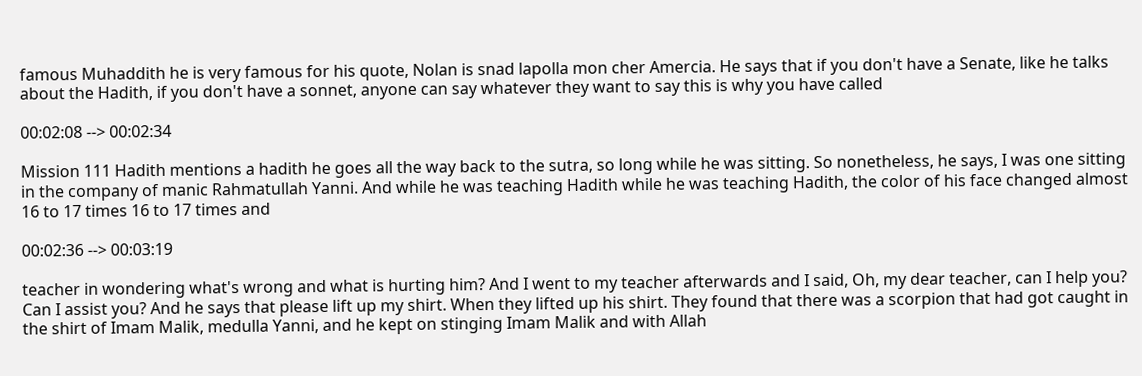famous Muhaddith he is very famous for his quote, Nolan is snad lapolla mon cher Amercia. He says that if you don't have a Senate, like he talks about the Hadith, if you don't have a sonnet, anyone can say whatever they want to say this is why you have called

00:02:08 --> 00:02:34

Mission 111 Hadith mentions a hadith he goes all the way back to the sutra, so long while he was sitting. So nonetheless, he says, I was one sitting in the company of manic Rahmatullah Yanni. And while he was teaching Hadith while he was teaching Hadith, the color of his face changed almost 16 to 17 times 16 to 17 times and

00:02:36 --> 00:03:19

teacher in wondering what's wrong and what is hurting him? And I went to my teacher afterwards and I said, Oh, my dear teacher, can I help you? Can I assist you? And he says that please lift up my shirt. When they lifted up his shirt. They found that there was a scorpion that had got caught in the shirt of Imam Malik, medulla Yanni, and he kept on stinging Imam Malik and with Allah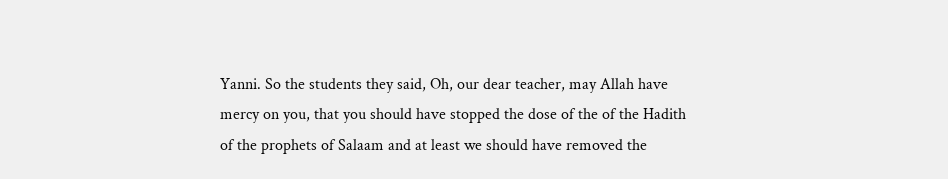Yanni. So the students they said, Oh, our dear teacher, may Allah have mercy on you, that you should have stopped the dose of the of the Hadith of the prophets of Salaam and at least we should have removed the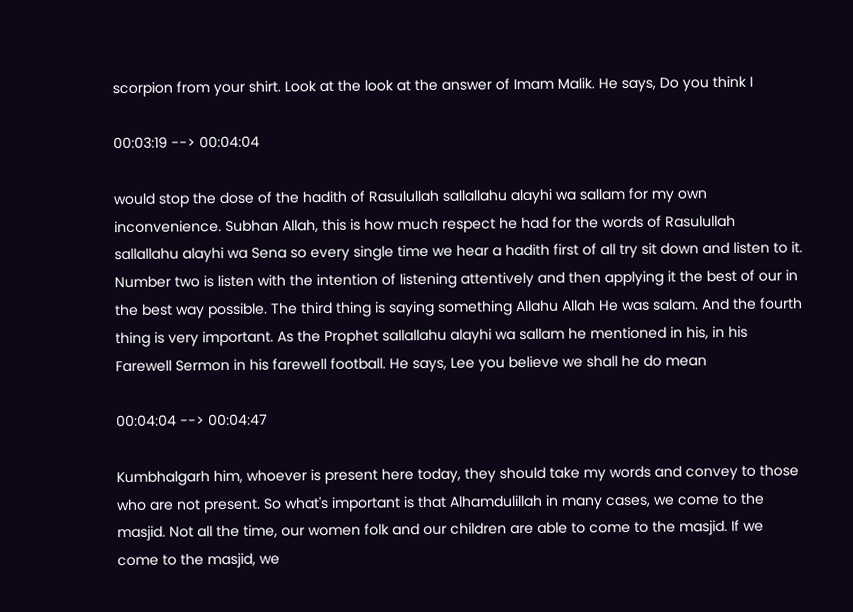scorpion from your shirt. Look at the look at the answer of Imam Malik. He says, Do you think I

00:03:19 --> 00:04:04

would stop the dose of the hadith of Rasulullah sallallahu alayhi wa sallam for my own inconvenience. Subhan Allah, this is how much respect he had for the words of Rasulullah sallallahu alayhi wa Sena so every single time we hear a hadith first of all try sit down and listen to it. Number two is listen with the intention of listening attentively and then applying it the best of our in the best way possible. The third thing is saying something Allahu Allah He was salam. And the fourth thing is very important. As the Prophet sallallahu alayhi wa sallam he mentioned in his, in his Farewell Sermon in his farewell football. He says, Lee you believe we shall he do mean

00:04:04 --> 00:04:47

Kumbhalgarh him, whoever is present here today, they should take my words and convey to those who are not present. So what's important is that Alhamdulillah in many cases, we come to the masjid. Not all the time, our women folk and our children are able to come to the masjid. If we come to the masjid, we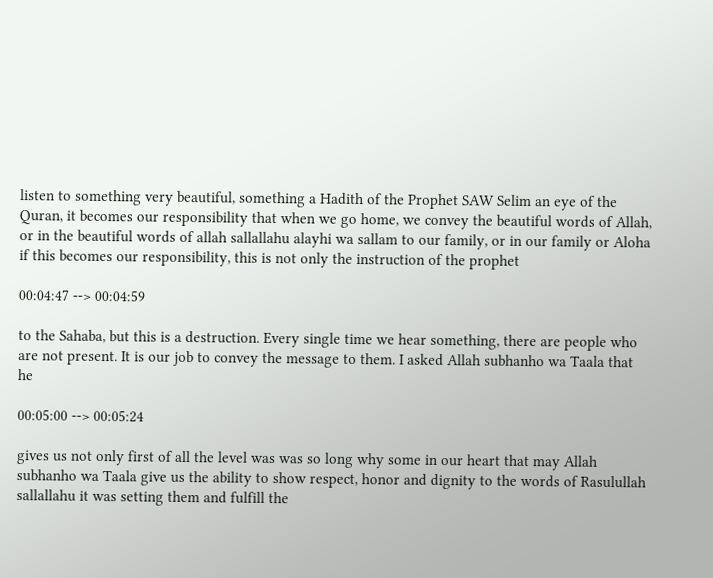listen to something very beautiful, something a Hadith of the Prophet SAW Selim an eye of the Quran, it becomes our responsibility that when we go home, we convey the beautiful words of Allah, or in the beautiful words of allah sallallahu alayhi wa sallam to our family, or in our family or Aloha if this becomes our responsibility, this is not only the instruction of the prophet

00:04:47 --> 00:04:59

to the Sahaba, but this is a destruction. Every single time we hear something, there are people who are not present. It is our job to convey the message to them. I asked Allah subhanho wa Taala that he

00:05:00 --> 00:05:24

gives us not only first of all the level was was so long why some in our heart that may Allah subhanho wa Taala give us the ability to show respect, honor and dignity to the words of Rasulullah sallallahu it was setting them and fulfill the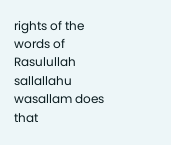rights of the words of Rasulullah sallallahu wasallam does that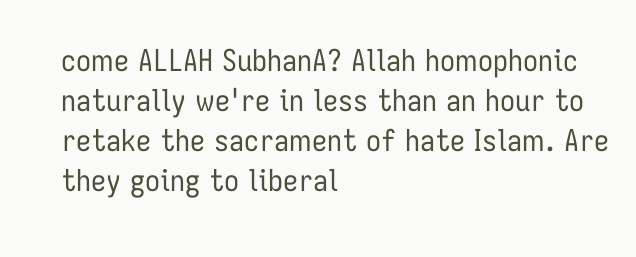come ALLAH SubhanA? Allah homophonic naturally we're in less than an hour to retake the sacrament of hate Islam. Are they going to liberal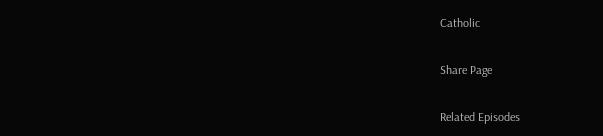Catholic

Share Page

Related Episodes